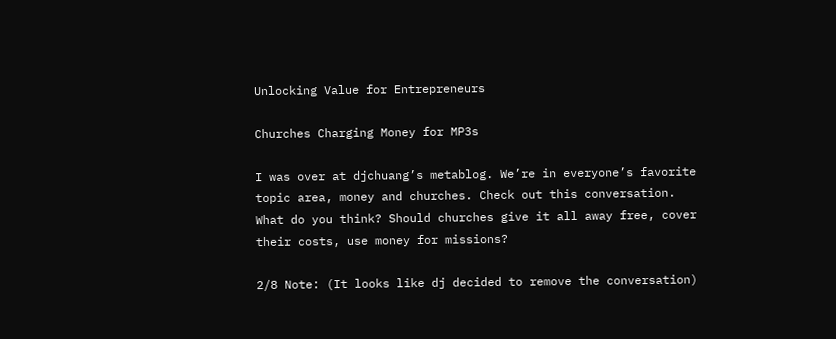Unlocking Value for Entrepreneurs

Churches Charging Money for MP3s

I was over at djchuang’s metablog. We’re in everyone’s favorite topic area, money and churches. Check out this conversation. What do you think? Should churches give it all away free, cover their costs, use money for missions?

2/8 Note: (It looks like dj decided to remove the conversation)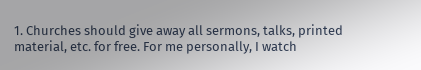1. Churches should give away all sermons, talks, printed material, etc. for free. For me personally, I watch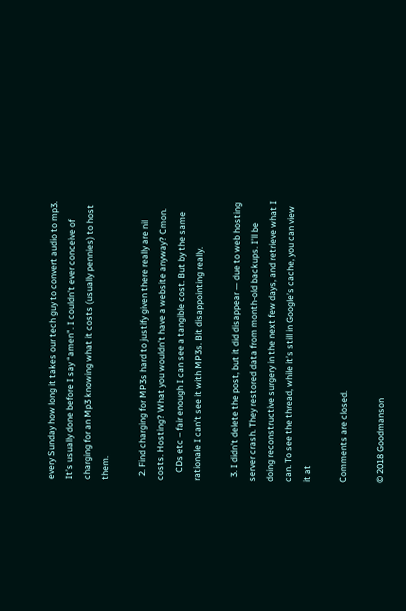every Sunday how long it takes our tech guy to convert audio to mp3. It’s usually done before I say “amen”. I couldn’t ever conceive of charging for an Mp3 knowing what it costs (usually pennies) to host them.

  2. Find charging for MP3s hard to justify given there really are nil costs. Hosting? What you wouldn’t have a website anyway? Cmon.
    CDs etc – fair enough I can see a tangible cost. But by the same rationale I can’t see it with MP3s. Bit disappointing really.

  3. I didn’t delete the post, but it did disappear — due to web hosting server crash. They restored data from month-old backups. I’ll be doing reconstructive surgery in the next few days, and retrieve what I can. To see the thread, while it’s still in Google’s cache, you can view it at

Comments are closed.

© 2018 Goodmanson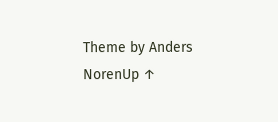Theme by Anders NorenUp ↑